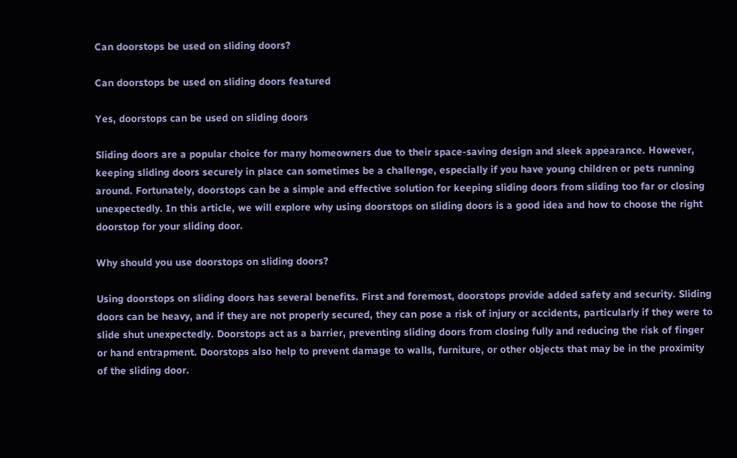Can doorstops be used on sliding doors?

Can doorstops be used on sliding doors featured

Yes, doorstops can be used on sliding doors

Sliding doors are a popular choice for many homeowners due to their space-saving design and sleek appearance. However, keeping sliding doors securely in place can sometimes be a challenge, especially if you have young children or pets running around. Fortunately, doorstops can be a simple and effective solution for keeping sliding doors from sliding too far or closing unexpectedly. In this article, we will explore why using doorstops on sliding doors is a good idea and how to choose the right doorstop for your sliding door.

Why should you use doorstops on sliding doors?

Using doorstops on sliding doors has several benefits. First and foremost, doorstops provide added safety and security. Sliding doors can be heavy, and if they are not properly secured, they can pose a risk of injury or accidents, particularly if they were to slide shut unexpectedly. Doorstops act as a barrier, preventing sliding doors from closing fully and reducing the risk of finger or hand entrapment. Doorstops also help to prevent damage to walls, furniture, or other objects that may be in the proximity of the sliding door.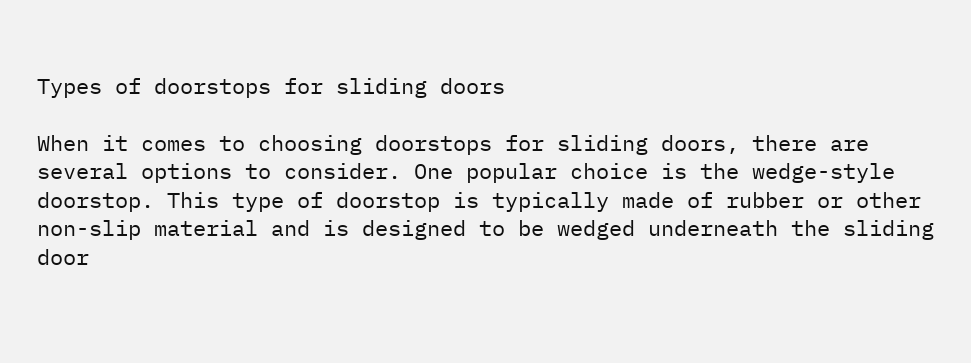Types of doorstops for sliding doors

When it comes to choosing doorstops for sliding doors, there are several options to consider. One popular choice is the wedge-style doorstop. This type of doorstop is typically made of rubber or other non-slip material and is designed to be wedged underneath the sliding door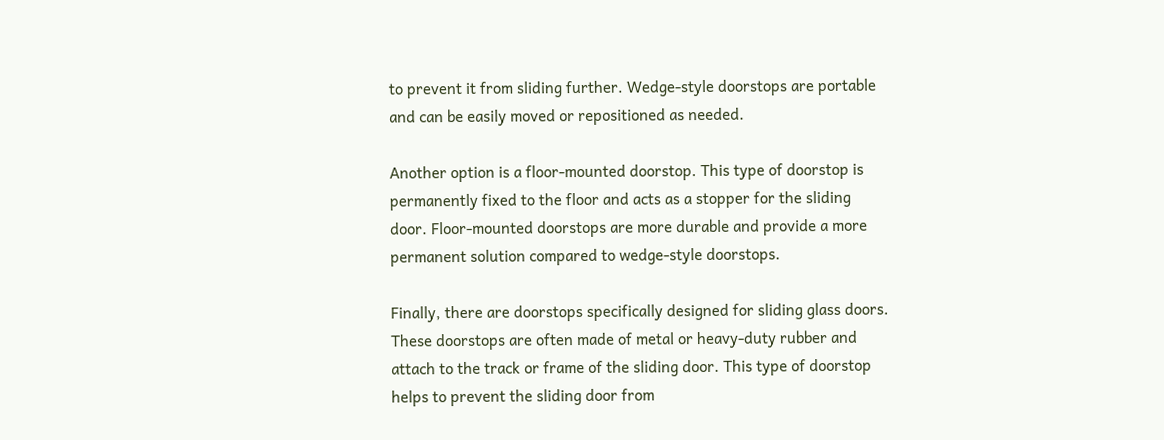to prevent it from sliding further. Wedge-style doorstops are portable and can be easily moved or repositioned as needed.

Another option is a floor-mounted doorstop. This type of doorstop is permanently fixed to the floor and acts as a stopper for the sliding door. Floor-mounted doorstops are more durable and provide a more permanent solution compared to wedge-style doorstops.

Finally, there are doorstops specifically designed for sliding glass doors. These doorstops are often made of metal or heavy-duty rubber and attach to the track or frame of the sliding door. This type of doorstop helps to prevent the sliding door from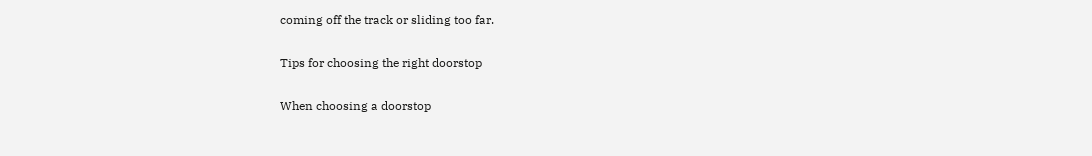coming off the track or sliding too far.

Tips for choosing the right doorstop

When choosing a doorstop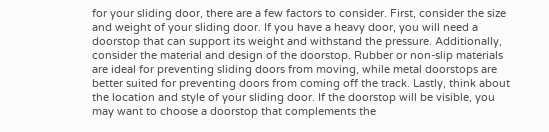for your sliding door, there are a few factors to consider. First, consider the size and weight of your sliding door. If you have a heavy door, you will need a doorstop that can support its weight and withstand the pressure. Additionally, consider the material and design of the doorstop. Rubber or non-slip materials are ideal for preventing sliding doors from moving, while metal doorstops are better suited for preventing doors from coming off the track. Lastly, think about the location and style of your sliding door. If the doorstop will be visible, you may want to choose a doorstop that complements the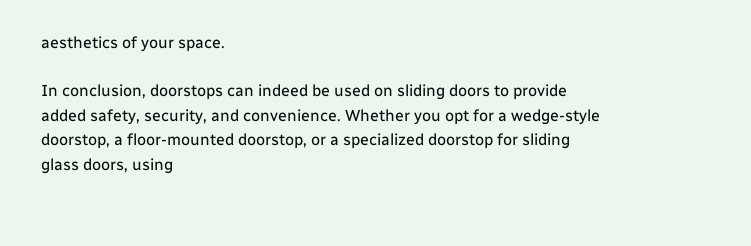aesthetics of your space.

In conclusion, doorstops can indeed be used on sliding doors to provide added safety, security, and convenience. Whether you opt for a wedge-style doorstop, a floor-mounted doorstop, or a specialized doorstop for sliding glass doors, using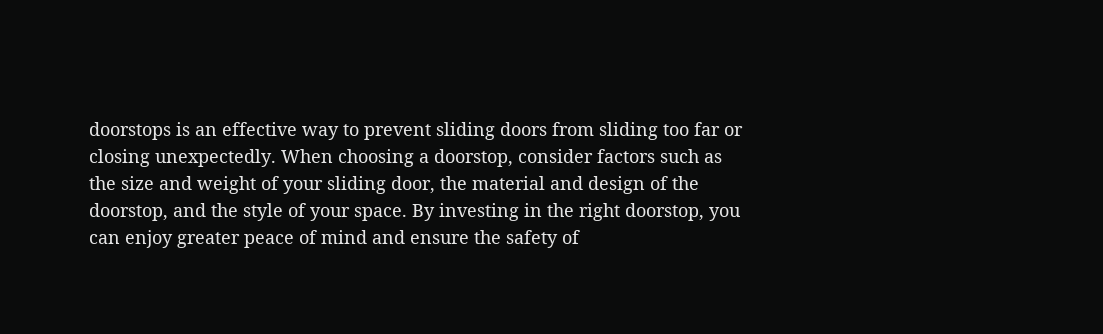doorstops is an effective way to prevent sliding doors from sliding too far or closing unexpectedly. When choosing a doorstop, consider factors such as the size and weight of your sliding door, the material and design of the doorstop, and the style of your space. By investing in the right doorstop, you can enjoy greater peace of mind and ensure the safety of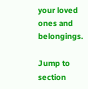your loved ones and belongings.

Jump to section